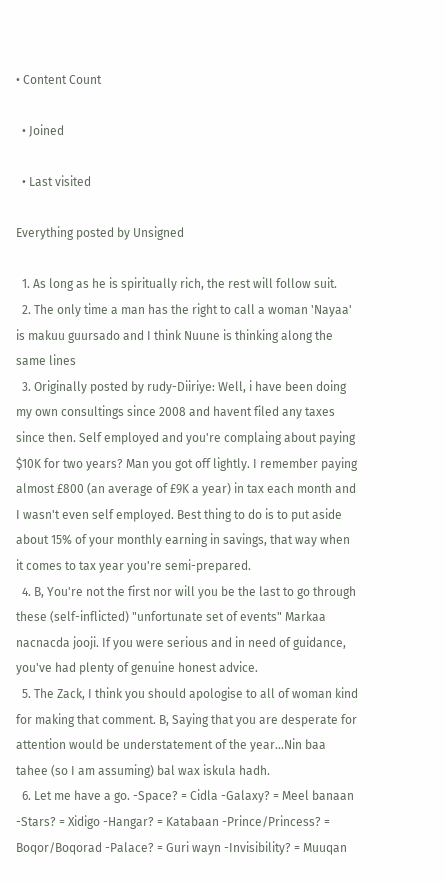• Content Count

  • Joined

  • Last visited

Everything posted by Unsigned

  1. As long as he is spiritually rich, the rest will follow suit.
  2. The only time a man has the right to call a woman 'Nayaa' is makuu guursado and I think Nuune is thinking along the same lines
  3. Originally posted by rudy-Diiriye: Well, i have been doing my own consultings since 2008 and havent filed any taxes since then. Self employed and you're complaing about paying $10K for two years? Man you got off lightly. I remember paying almost £800 (an average of £9K a year) in tax each month and I wasn't even self employed. Best thing to do is to put aside about 15% of your monthly earning in savings, that way when it comes to tax year you're semi-prepared.
  4. B, You're not the first nor will you be the last to go through these (self-inflicted) "unfortunate set of events" Markaa nacnacda jooji. If you were serious and in need of guidance, you've had plenty of genuine honest advice.
  5. The Zack, I think you should apologise to all of woman kind for making that comment. B, Saying that you are desperate for attention would be understatement of the year...Nin baa tahee (so I am assuming) bal wax iskula hadh.
  6. Let me have a go. -Space? = Cidla -Galaxy? = Meel banaan -Stars? = Xidigo -Hangar? = Katabaan -Prince/Princess? = Boqor/Boqorad -Palace? = Guri wayn -Invisibility? = Muuqan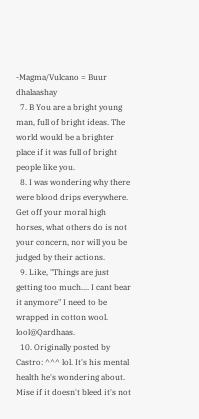-Magma/Vulcano = Buur dhalaashay
  7. B You are a bright young man, full of bright ideas. The world would be a brighter place if it was full of bright people like you.
  8. I was wondering why there were blood drips everywhere. Get off your moral high horses, what others do is not your concern, nor will you be judged by their actions.
  9. Like, "Things are just getting too much.... I cant bear it anymore" I need to be wrapped in cotton wool. lool@Qardhaas.
  10. Originally posted by Castro: ^^^ lol. It's his mental health he's wondering about. Mise if it doesn't bleed it's not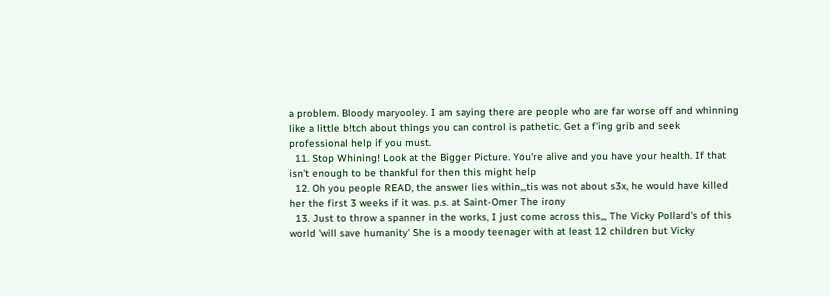a problem. Bloody maryooley. I am saying there are people who are far worse off and whinning like a little b!tch about things you can control is pathetic. Get a f'ing grib and seek professional help if you must.
  11. Stop Whining! Look at the Bigger Picture. You're alive and you have your health. If that isn't enough to be thankful for then this might help
  12. Oh you people READ, the answer lies within,,,tis was not about s3x, he would have killed her the first 3 weeks if it was. p.s. at Saint-Omer The irony
  13. Just to throw a spanner in the works, I just come across this,,, The Vicky Pollard's of this world 'will save humanity' She is a moody teenager with at least 12 children but Vicky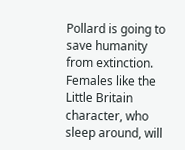Pollard is going to save humanity from extinction. Females like the Little Britain character, who sleep around, will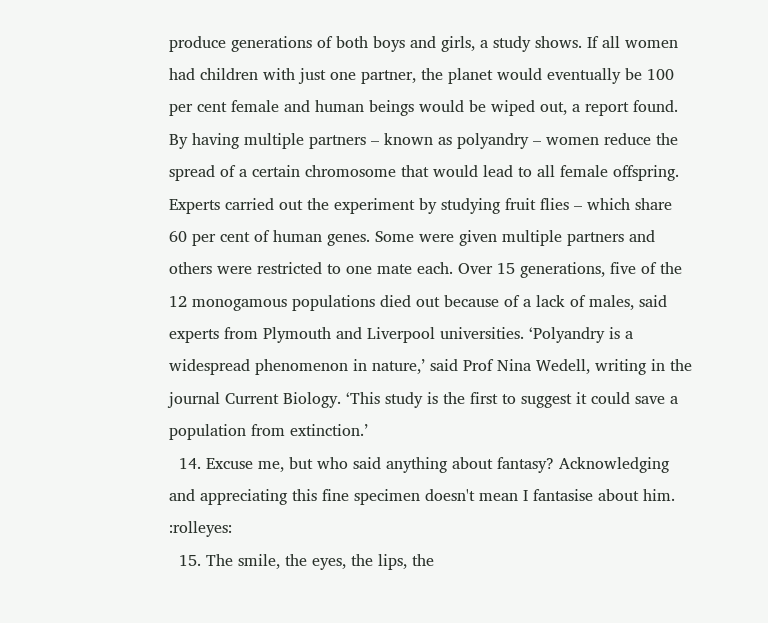produce generations of both boys and girls, a study shows. If all women had children with just one partner, the planet would eventually be 100 per cent female and human beings would be wiped out, a report found. By having multiple partners – known as polyandry – women reduce the spread of a certain chromosome that would lead to all female offspring. Experts carried out the experiment by studying fruit flies – which share 60 per cent of human genes. Some were given multiple partners and others were restricted to one mate each. Over 15 generations, five of the 12 monogamous populations died out because of a lack of males, said experts from Plymouth and Liverpool universities. ‘Polyandry is a widespread phenomenon in nature,’ said Prof Nina Wedell, writing in the journal Current Biology. ‘This study is the first to suggest it could save a population from extinction.’
  14. Excuse me, but who said anything about fantasy? Acknowledging and appreciating this fine specimen doesn't mean I fantasise about him. :rolleyes:
  15. The smile, the eyes, the lips, the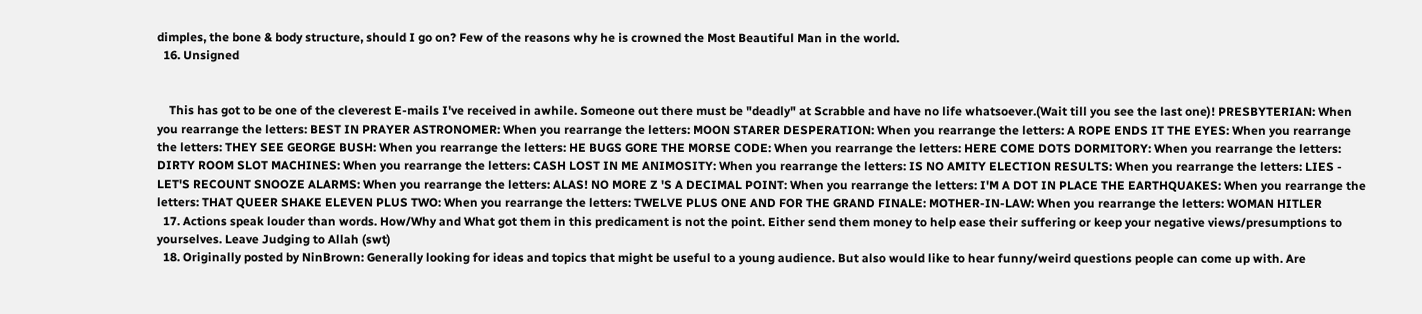dimples, the bone & body structure, should I go on? Few of the reasons why he is crowned the Most Beautiful Man in the world.
  16. Unsigned


    This has got to be one of the cleverest E-mails I've received in awhile. Someone out there must be "deadly" at Scrabble and have no life whatsoever.(Wait till you see the last one)! PRESBYTERIAN: When you rearrange the letters: BEST IN PRAYER ASTRONOMER: When you rearrange the letters: MOON STARER DESPERATION: When you rearrange the letters: A ROPE ENDS IT THE EYES: When you rearrange the letters: THEY SEE GEORGE BUSH: When you rearrange the letters: HE BUGS GORE THE MORSE CODE: When you rearrange the letters: HERE COME DOTS DORMITORY: When you rearrange the letters: DIRTY ROOM SLOT MACHINES: When you rearrange the letters: CASH LOST IN ME ANIMOSITY: When you rearrange the letters: IS NO AMITY ELECTION RESULTS: When you rearrange the letters: LIES - LET'S RECOUNT SNOOZE ALARMS: When you rearrange the letters: ALAS! NO MORE Z 'S A DECIMAL POINT: When you rearrange the letters: I'M A DOT IN PLACE THE EARTHQUAKES: When you rearrange the letters: THAT QUEER SHAKE ELEVEN PLUS TWO: When you rearrange the letters: TWELVE PLUS ONE AND FOR THE GRAND FINALE: MOTHER-IN-LAW: When you rearrange the letters: WOMAN HITLER
  17. Actions speak louder than words. How/Why and What got them in this predicament is not the point. Either send them money to help ease their suffering or keep your negative views/presumptions to yourselves. Leave Judging to Allah (swt)
  18. Originally posted by NinBrown: Generally looking for ideas and topics that might be useful to a young audience. But also would like to hear funny/weird questions people can come up with. Are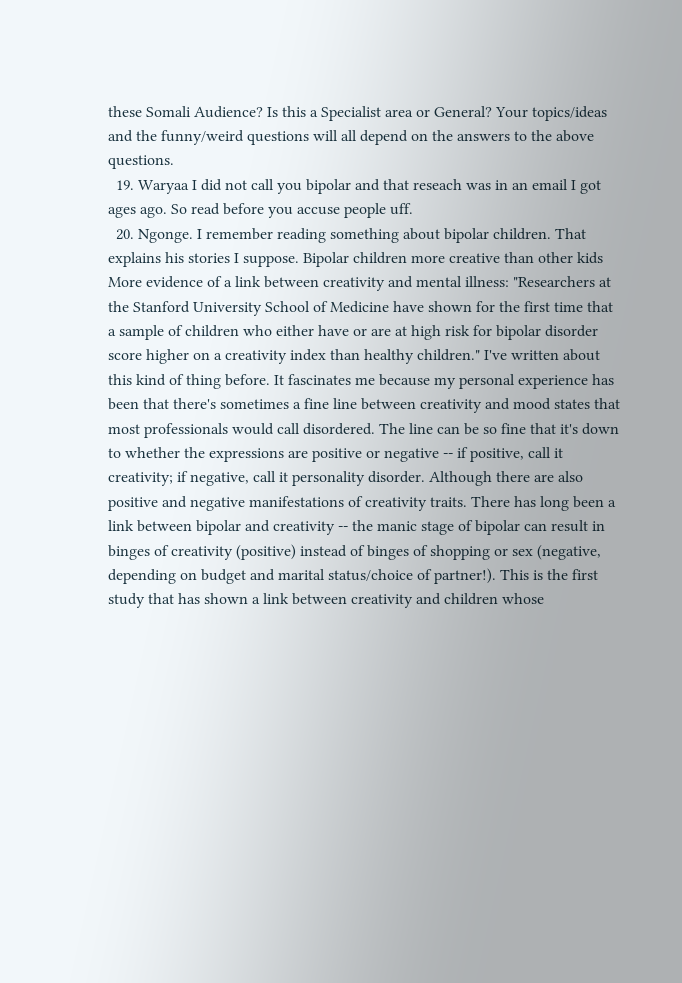these Somali Audience? Is this a Specialist area or General? Your topics/ideas and the funny/weird questions will all depend on the answers to the above questions.
  19. Waryaa I did not call you bipolar and that reseach was in an email I got ages ago. So read before you accuse people uff.
  20. Ngonge. I remember reading something about bipolar children. That explains his stories I suppose. Bipolar children more creative than other kids More evidence of a link between creativity and mental illness: "Researchers at the Stanford University School of Medicine have shown for the first time that a sample of children who either have or are at high risk for bipolar disorder score higher on a creativity index than healthy children." I've written about this kind of thing before. It fascinates me because my personal experience has been that there's sometimes a fine line between creativity and mood states that most professionals would call disordered. The line can be so fine that it's down to whether the expressions are positive or negative -- if positive, call it creativity; if negative, call it personality disorder. Although there are also positive and negative manifestations of creativity traits. There has long been a link between bipolar and creativity -- the manic stage of bipolar can result in binges of creativity (positive) instead of binges of shopping or sex (negative, depending on budget and marital status/choice of partner!). This is the first study that has shown a link between creativity and children whose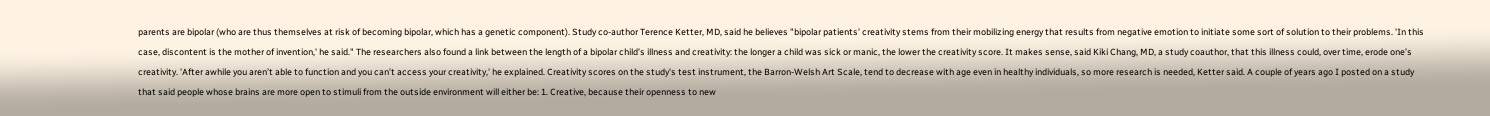parents are bipolar (who are thus themselves at risk of becoming bipolar, which has a genetic component). Study co-author Terence Ketter, MD, said he believes "bipolar patients’ creativity stems from their mobilizing energy that results from negative emotion to initiate some sort of solution to their problems. 'In this case, discontent is the mother of invention,' he said." The researchers also found a link between the length of a bipolar child’s illness and creativity: the longer a child was sick or manic, the lower the creativity score. It makes sense, said Kiki Chang, MD, a study coauthor, that this illness could, over time, erode one’s creativity. 'After awhile you aren’t able to function and you can’t access your creativity,' he explained. Creativity scores on the study's test instrument, the Barron-Welsh Art Scale, tend to decrease with age even in healthy individuals, so more research is needed, Ketter said. A couple of years ago I posted on a study that said people whose brains are more open to stimuli from the outside environment will either be: 1. Creative, because their openness to new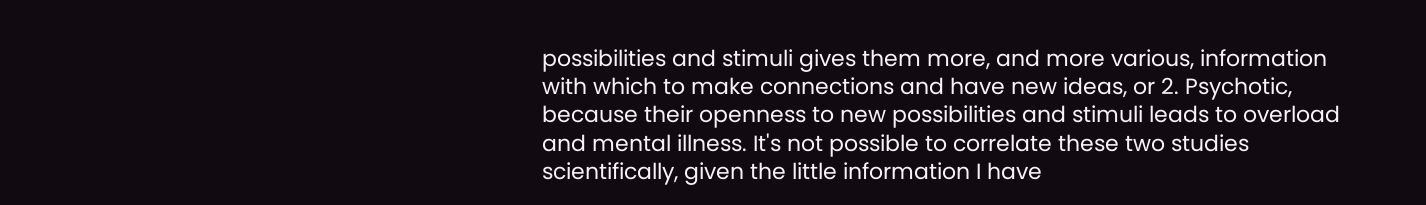possibilities and stimuli gives them more, and more various, information with which to make connections and have new ideas, or 2. Psychotic, because their openness to new possibilities and stimuli leads to overload and mental illness. It's not possible to correlate these two studies scientifically, given the little information I have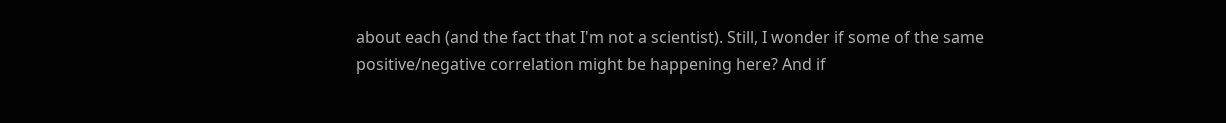about each (and the fact that I'm not a scientist). Still, I wonder if some of the same positive/negative correlation might be happening here? And if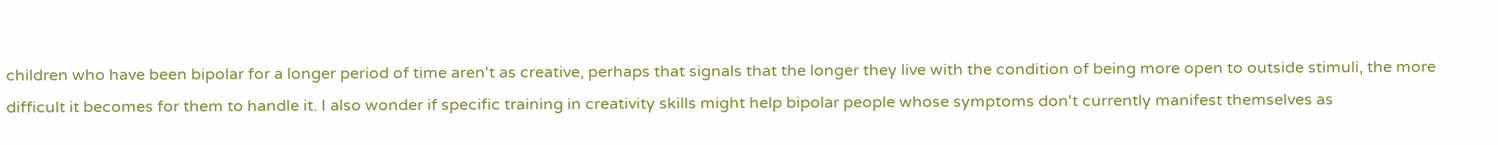children who have been bipolar for a longer period of time aren't as creative, perhaps that signals that the longer they live with the condition of being more open to outside stimuli, the more difficult it becomes for them to handle it. I also wonder if specific training in creativity skills might help bipolar people whose symptoms don't currently manifest themselves as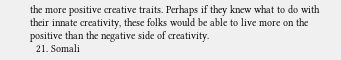the more positive creative traits. Perhaps if they knew what to do with their innate creativity, these folks would be able to live more on the positive than the negative side of creativity.
  21. Somali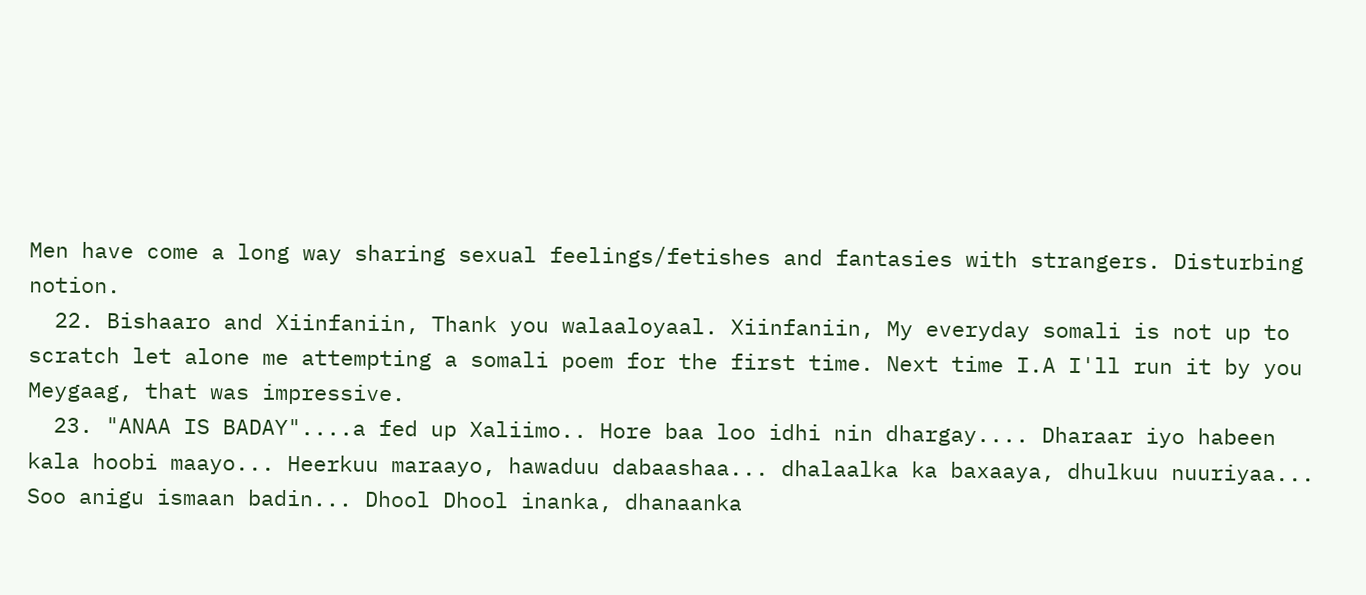Men have come a long way sharing sexual feelings/fetishes and fantasies with strangers. Disturbing notion.
  22. Bishaaro and Xiinfaniin, Thank you walaaloyaal. Xiinfaniin, My everyday somali is not up to scratch let alone me attempting a somali poem for the first time. Next time I.A I'll run it by you Meygaag, that was impressive.
  23. "ANAA IS BADAY"....a fed up Xaliimo.. Hore baa loo idhi nin dhargay.... Dharaar iyo habeen kala hoobi maayo... Heerkuu maraayo, hawaduu dabaashaa... dhalaalka ka baxaaya, dhulkuu nuuriyaa... Soo anigu ismaan badin... Dhool Dhool inanka, dhanaanka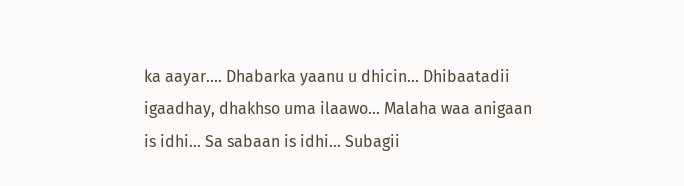ka aayar.... Dhabarka yaanu u dhicin... Dhibaatadii igaadhay, dhakhso uma ilaawo... Malaha waa anigaan is idhi... Sa sabaan is idhi... Subagii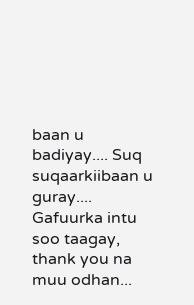baan u badiyay.... Suq suqaarkiibaan u guray.... Gafuurka intu soo taagay, thank you na muu odhan...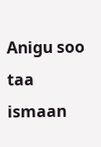Anigu soo taa ismaan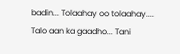badin... Tolaahay oo tolaahay.... Talo aan ka gaadho... Tani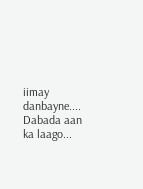iimay danbayne.... Dabada aan ka laago...